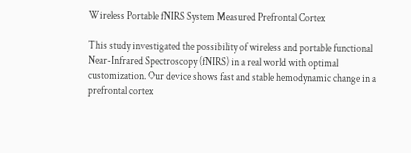Wireless Portable fNIRS System Measured Prefrontal Cortex

This study investigated the possibility of wireless and portable functional Near-Infrared Spectroscopy (fNIRS) in a real world with optimal customization. Our device shows fast and stable hemodynamic change in a prefrontal cortex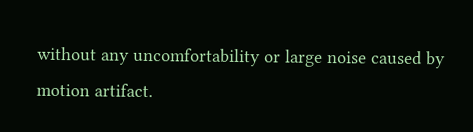without any uncomfortability or large noise caused by motion artifact.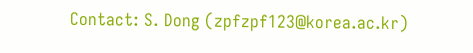Contact: S. Dong (zpfzpf123@korea.ac.kr)